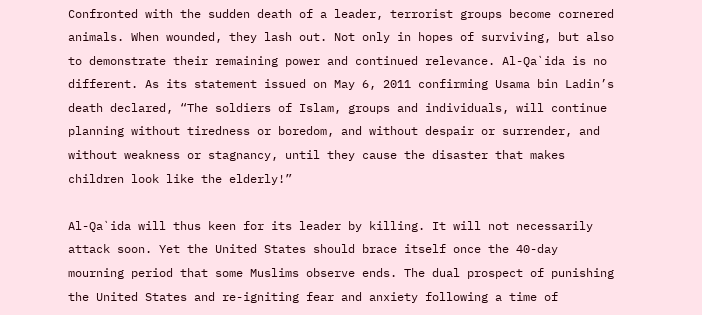Confronted with the sudden death of a leader, terrorist groups become cornered animals. When wounded, they lash out. Not only in hopes of surviving, but also to demonstrate their remaining power and continued relevance. Al-Qa`ida is no different. As its statement issued on May 6, 2011 confirming Usama bin Ladin’s death declared, “The soldiers of Islam, groups and individuals, will continue planning without tiredness or boredom, and without despair or surrender, and without weakness or stagnancy, until they cause the disaster that makes children look like the elderly!”

Al-Qa`ida will thus keen for its leader by killing. It will not necessarily attack soon. Yet the United States should brace itself once the 40-day mourning period that some Muslims observe ends. The dual prospect of punishing the United States and re-igniting fear and anxiety following a time of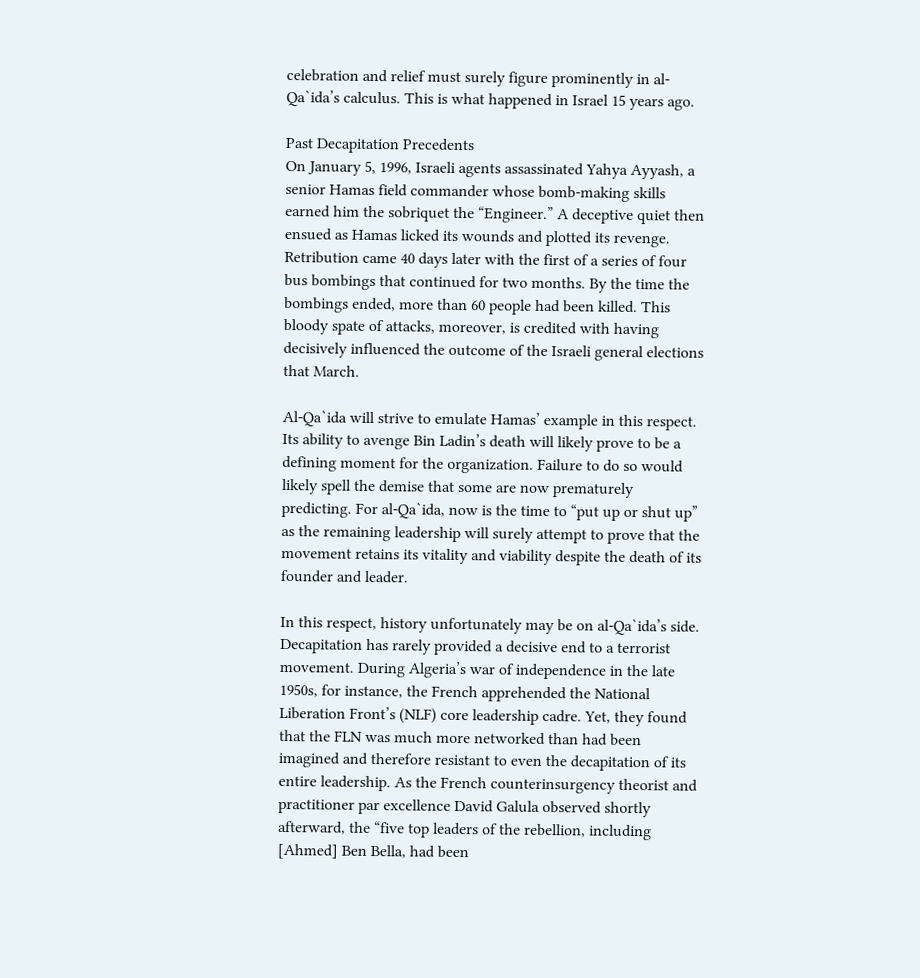celebration and relief must surely figure prominently in al-Qa`ida’s calculus. This is what happened in Israel 15 years ago.

Past Decapitation Precedents
On January 5, 1996, Israeli agents assassinated Yahya Ayyash, a senior Hamas field commander whose bomb-making skills earned him the sobriquet the “Engineer.” A deceptive quiet then ensued as Hamas licked its wounds and plotted its revenge. Retribution came 40 days later with the first of a series of four bus bombings that continued for two months. By the time the bombings ended, more than 60 people had been killed. This bloody spate of attacks, moreover, is credited with having decisively influenced the outcome of the Israeli general elections that March.

Al-Qa`ida will strive to emulate Hamas’ example in this respect. Its ability to avenge Bin Ladin’s death will likely prove to be a defining moment for the organization. Failure to do so would likely spell the demise that some are now prematurely predicting. For al-Qa`ida, now is the time to “put up or shut up” as the remaining leadership will surely attempt to prove that the movement retains its vitality and viability despite the death of its founder and leader.

In this respect, history unfortunately may be on al-Qa`ida’s side. Decapitation has rarely provided a decisive end to a terrorist movement. During Algeria’s war of independence in the late 1950s, for instance, the French apprehended the National Liberation Front’s (NLF) core leadership cadre. Yet, they found that the FLN was much more networked than had been imagined and therefore resistant to even the decapitation of its entire leadership. As the French counterinsurgency theorist and practitioner par excellence David Galula observed shortly afterward, the “five top leaders of the rebellion, including [Ahmed] Ben Bella, had been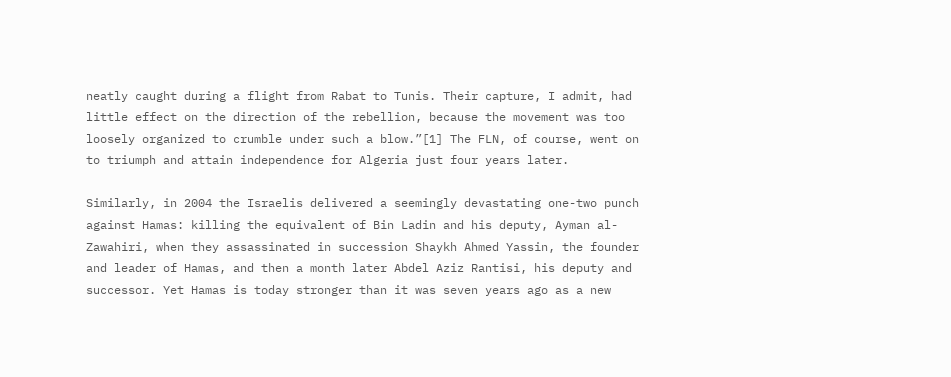neatly caught during a flight from Rabat to Tunis. Their capture, I admit, had little effect on the direction of the rebellion, because the movement was too loosely organized to crumble under such a blow.”[1] The FLN, of course, went on to triumph and attain independence for Algeria just four years later.

Similarly, in 2004 the Israelis delivered a seemingly devastating one-two punch against Hamas: killing the equivalent of Bin Ladin and his deputy, Ayman al-Zawahiri, when they assassinated in succession Shaykh Ahmed Yassin, the founder and leader of Hamas, and then a month later Abdel Aziz Rantisi, his deputy and successor. Yet Hamas is today stronger than it was seven years ago as a new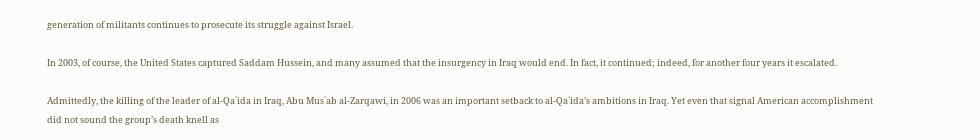generation of militants continues to prosecute its struggle against Israel.

In 2003, of course, the United States captured Saddam Hussein, and many assumed that the insurgency in Iraq would end. In fact, it continued; indeed, for another four years it escalated.

Admittedly, the killing of the leader of al-Qa`ida in Iraq, Abu Mus`ab al-Zarqawi, in 2006 was an important setback to al-Qa`ida’s ambitions in Iraq. Yet even that signal American accomplishment did not sound the group’s death knell as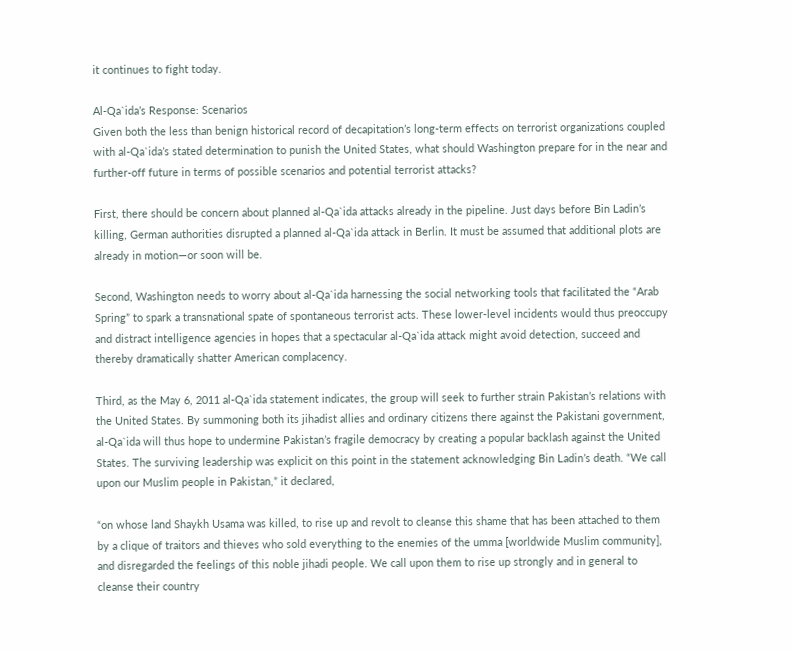it continues to fight today.

Al-Qa`ida’s Response: Scenarios
Given both the less than benign historical record of decapitation’s long-term effects on terrorist organizations coupled with al-Qa`ida’s stated determination to punish the United States, what should Washington prepare for in the near and further-off future in terms of possible scenarios and potential terrorist attacks?

First, there should be concern about planned al-Qa`ida attacks already in the pipeline. Just days before Bin Ladin’s killing, German authorities disrupted a planned al-Qa`ida attack in Berlin. It must be assumed that additional plots are already in motion—or soon will be.

Second, Washington needs to worry about al-Qa`ida harnessing the social networking tools that facilitated the “Arab Spring” to spark a transnational spate of spontaneous terrorist acts. These lower-level incidents would thus preoccupy and distract intelligence agencies in hopes that a spectacular al-Qa`ida attack might avoid detection, succeed and thereby dramatically shatter American complacency.

Third, as the May 6, 2011 al-Qa`ida statement indicates, the group will seek to further strain Pakistan’s relations with the United States. By summoning both its jihadist allies and ordinary citizens there against the Pakistani government, al-Qa`ida will thus hope to undermine Pakistan’s fragile democracy by creating a popular backlash against the United States. The surviving leadership was explicit on this point in the statement acknowledging Bin Ladin’s death. “We call upon our Muslim people in Pakistan,” it declared,

“on whose land Shaykh Usama was killed, to rise up and revolt to cleanse this shame that has been attached to them by a clique of traitors and thieves who sold everything to the enemies of the umma [worldwide Muslim community], and disregarded the feelings of this noble jihadi people. We call upon them to rise up strongly and in general to cleanse their country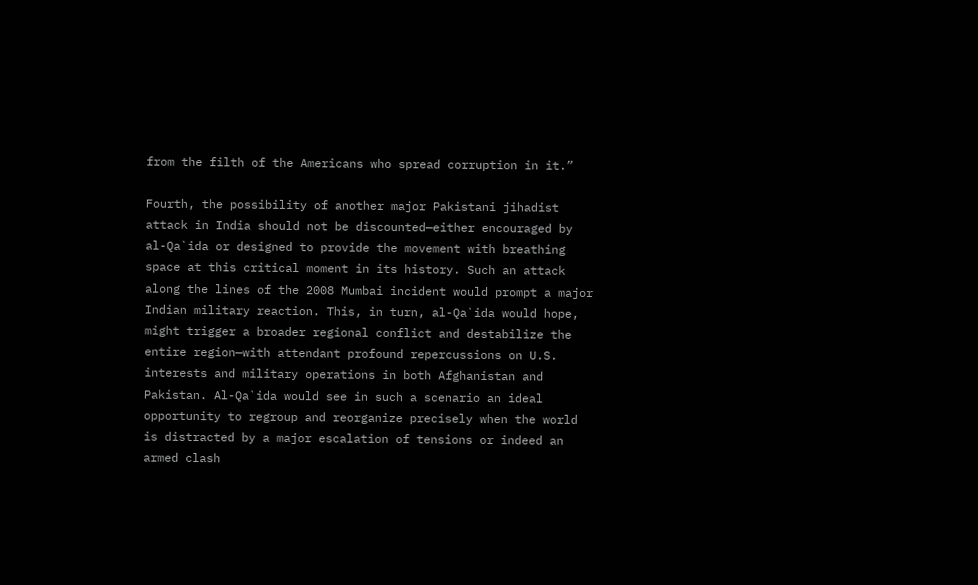from the filth of the Americans who spread corruption in it.”

Fourth, the possibility of another major Pakistani jihadist attack in India should not be discounted—either encouraged by al-Qa`ida or designed to provide the movement with breathing space at this critical moment in its history. Such an attack along the lines of the 2008 Mumbai incident would prompt a major Indian military reaction. This, in turn, al-Qa`ida would hope, might trigger a broader regional conflict and destabilize the entire region—with attendant profound repercussions on U.S. interests and military operations in both Afghanistan and Pakistan. Al-Qa`ida would see in such a scenario an ideal opportunity to regroup and reorganize precisely when the world is distracted by a major escalation of tensions or indeed an armed clash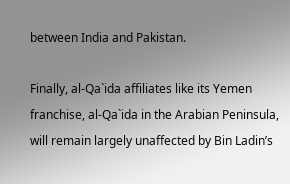between India and Pakistan.

Finally, al-Qa`ida affiliates like its Yemen franchise, al-Qa`ida in the Arabian Peninsula, will remain largely unaffected by Bin Ladin’s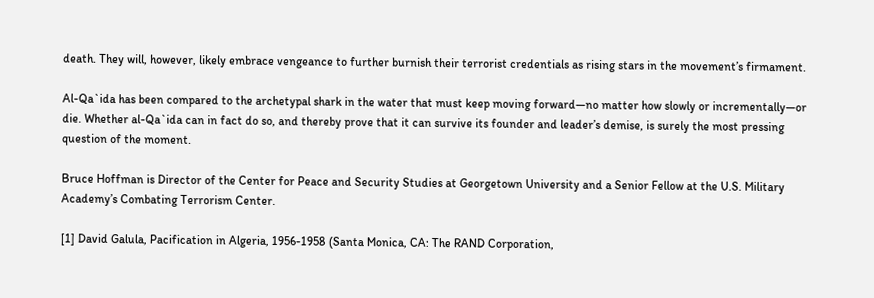death. They will, however, likely embrace vengeance to further burnish their terrorist credentials as rising stars in the movement’s firmament.

Al-Qa`ida has been compared to the archetypal shark in the water that must keep moving forward—no matter how slowly or incrementally—or die. Whether al-Qa`ida can in fact do so, and thereby prove that it can survive its founder and leader’s demise, is surely the most pressing question of the moment.

Bruce Hoffman is Director of the Center for Peace and Security Studies at Georgetown University and a Senior Fellow at the U.S. Military Academy’s Combating Terrorism Center.

[1] David Galula, Pacification in Algeria, 1956-1958 (Santa Monica, CA: The RAND Corporation,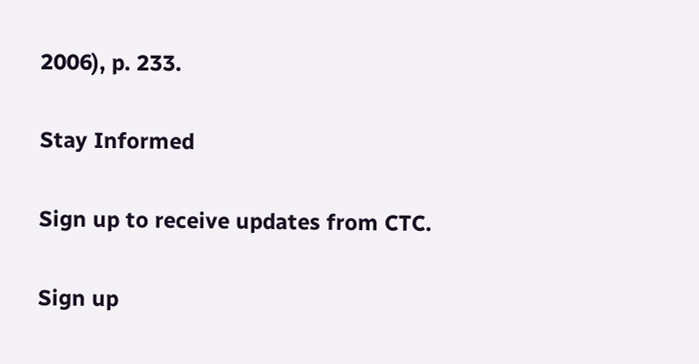2006), p. 233.

Stay Informed

Sign up to receive updates from CTC.

Sign up